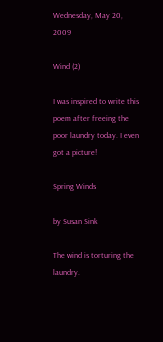Wednesday, May 20, 2009

Wind (2)

I was inspired to write this poem after freeing the poor laundry today. I even got a picture!

Spring Winds

by Susan Sink

The wind is torturing the laundry.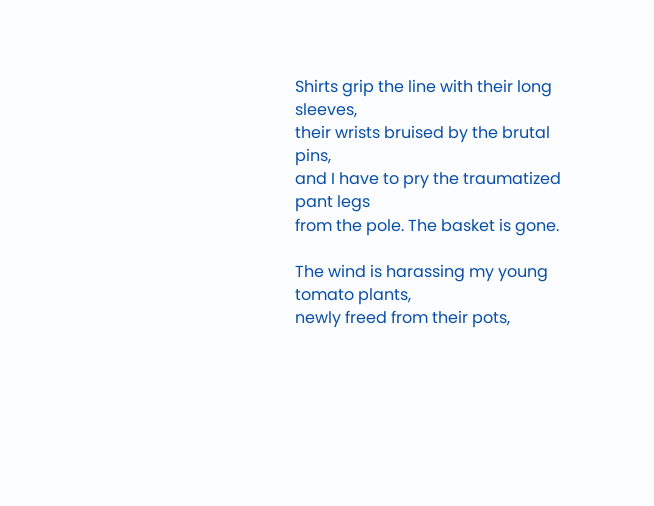Shirts grip the line with their long sleeves,
their wrists bruised by the brutal pins,
and I have to pry the traumatized pant legs
from the pole. The basket is gone.

The wind is harassing my young tomato plants,
newly freed from their pots,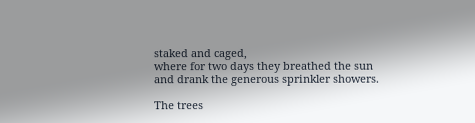staked and caged,
where for two days they breathed the sun
and drank the generous sprinkler showers.

The trees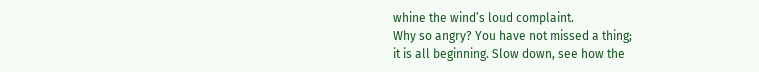whine the wind’s loud complaint.
Why so angry? You have not missed a thing;
it is all beginning. Slow down, see how the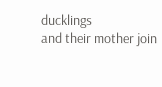ducklings
and their mother join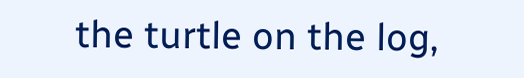the turtle on the log,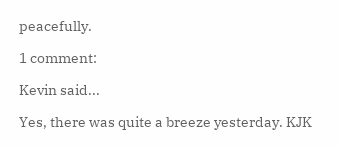peacefully.

1 comment:

Kevin said...

Yes, there was quite a breeze yesterday. KJK